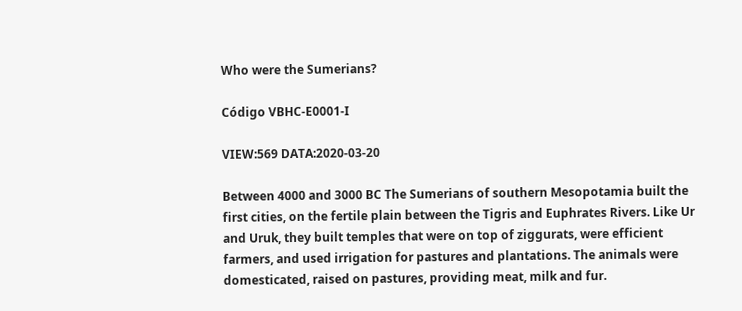Who were the Sumerians?

Código VBHC-E0001-I

VIEW:569 DATA:2020-03-20

Between 4000 and 3000 BC The Sumerians of southern Mesopotamia built the first cities, on the fertile plain between the Tigris and Euphrates Rivers. Like Ur and Uruk, they built temples that were on top of ziggurats, were efficient farmers, and used irrigation for pastures and plantations. The animals were domesticated, raised on pastures, providing meat, milk and fur.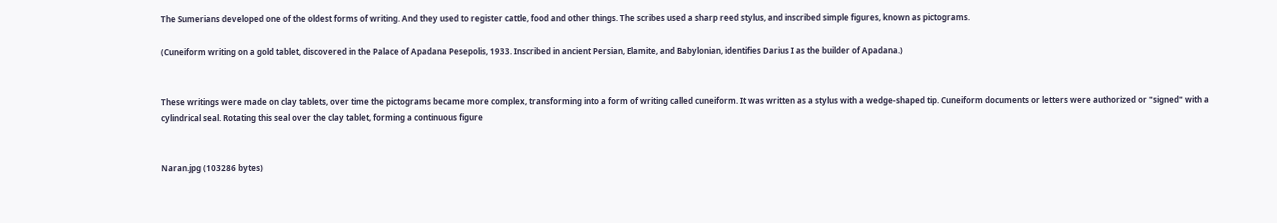The Sumerians developed one of the oldest forms of writing. And they used to register cattle, food and other things. The scribes used a sharp reed stylus, and inscribed simple figures, known as pictograms.

(Cuneiform writing on a gold tablet, discovered in the Palace of Apadana Pesepolis, 1933. Inscribed in ancient Persian, Elamite, and Babylonian, identifies Darius I as the builder of Apadana.)


These writings were made on clay tablets, over time the pictograms became more complex, transforming into a form of writing called cuneiform. It was written as a stylus with a wedge-shaped tip. Cuneiform documents or letters were authorized or "signed" with a cylindrical seal. Rotating this seal over the clay tablet, forming a continuous figure


Naran.jpg (103286 bytes)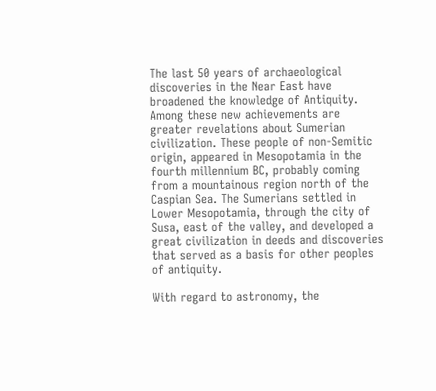The last 50 years of archaeological discoveries in the Near East have broadened the knowledge of Antiquity. Among these new achievements are greater revelations about Sumerian civilization. These people of non-Semitic origin, appeared in Mesopotamia in the fourth millennium BC, probably coming from a mountainous region north of the Caspian Sea. The Sumerians settled in Lower Mesopotamia, through the city of Susa, east of the valley, and developed a great civilization in deeds and discoveries that served as a basis for other peoples of antiquity.

With regard to astronomy, the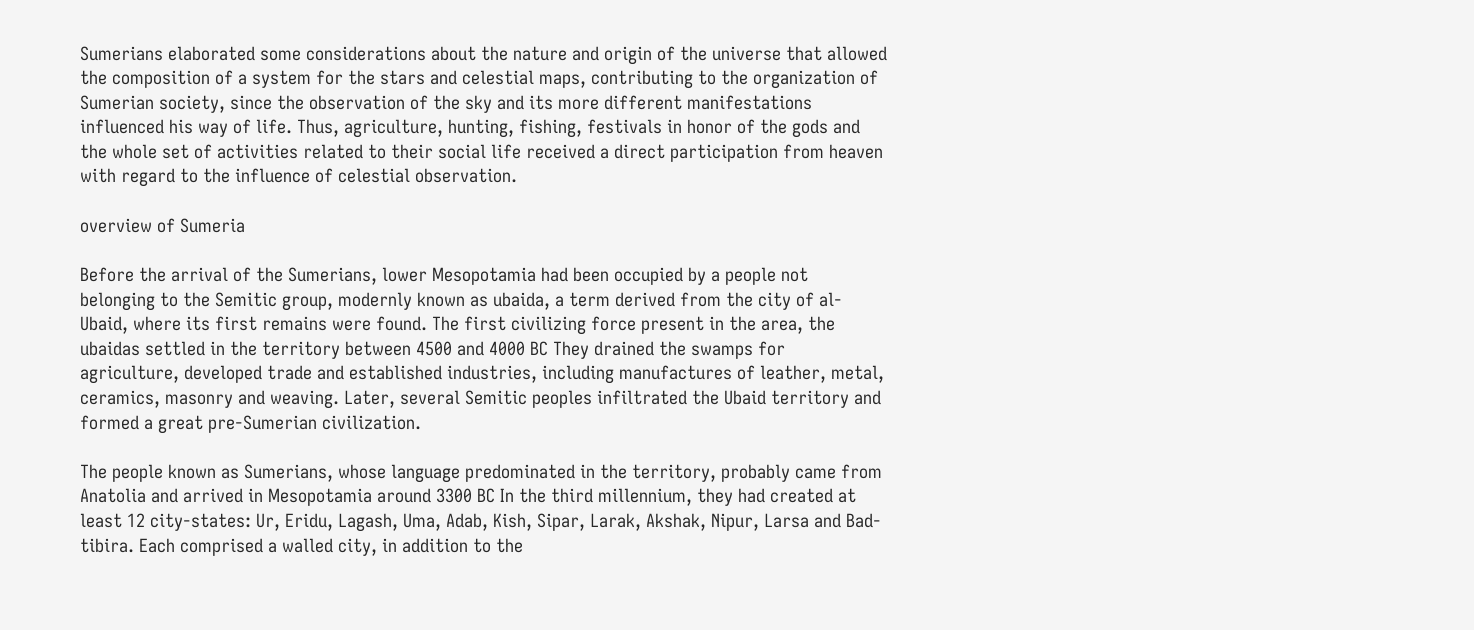Sumerians elaborated some considerations about the nature and origin of the universe that allowed the composition of a system for the stars and celestial maps, contributing to the organization of Sumerian society, since the observation of the sky and its more different manifestations influenced his way of life. Thus, agriculture, hunting, fishing, festivals in honor of the gods and the whole set of activities related to their social life received a direct participation from heaven with regard to the influence of celestial observation.

overview of Sumeria

Before the arrival of the Sumerians, lower Mesopotamia had been occupied by a people not belonging to the Semitic group, modernly known as ubaida, a term derived from the city of al-Ubaid, where its first remains were found. The first civilizing force present in the area, the ubaidas settled in the territory between 4500 and 4000 BC They drained the swamps for agriculture, developed trade and established industries, including manufactures of leather, metal, ceramics, masonry and weaving. Later, several Semitic peoples infiltrated the Ubaid territory and formed a great pre-Sumerian civilization.

The people known as Sumerians, whose language predominated in the territory, probably came from Anatolia and arrived in Mesopotamia around 3300 BC In the third millennium, they had created at least 12 city-states: Ur, Eridu, Lagash, Uma, Adab, Kish, Sipar, Larak, Akshak, Nipur, Larsa and Bad-tibira. Each comprised a walled city, in addition to the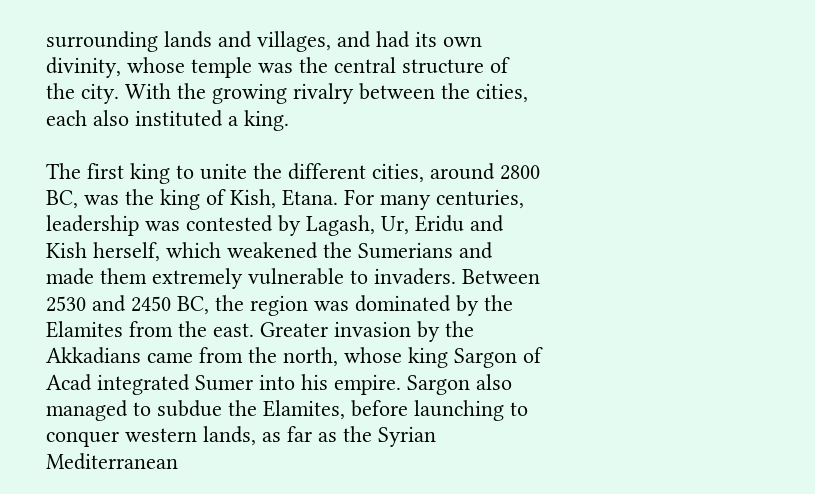surrounding lands and villages, and had its own divinity, whose temple was the central structure of the city. With the growing rivalry between the cities, each also instituted a king.

The first king to unite the different cities, around 2800 BC, was the king of Kish, Etana. For many centuries, leadership was contested by Lagash, Ur, Eridu and Kish herself, which weakened the Sumerians and made them extremely vulnerable to invaders. Between 2530 and 2450 BC, the region was dominated by the Elamites from the east. Greater invasion by the Akkadians came from the north, whose king Sargon of Acad integrated Sumer into his empire. Sargon also managed to subdue the Elamites, before launching to conquer western lands, as far as the Syrian Mediterranean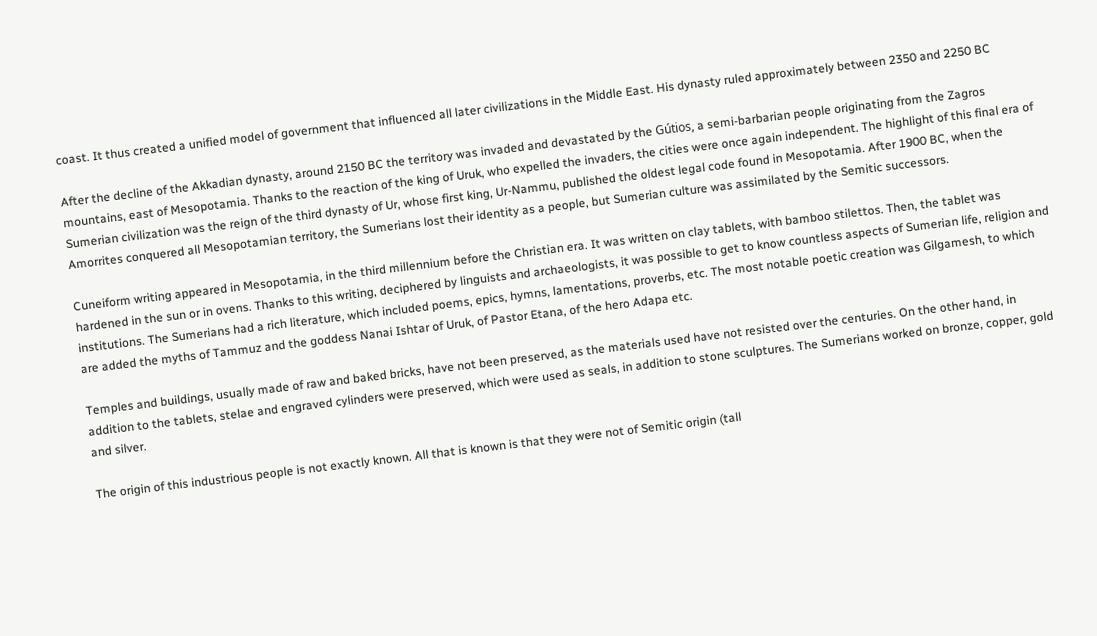coast. It thus created a unified model of government that influenced all later civilizations in the Middle East. His dynasty ruled approximately between 2350 and 2250 BC

After the decline of the Akkadian dynasty, around 2150 BC the territory was invaded and devastated by the Gútios, a semi-barbarian people originating from the Zagros mountains, east of Mesopotamia. Thanks to the reaction of the king of Uruk, who expelled the invaders, the cities were once again independent. The highlight of this final era of Sumerian civilization was the reign of the third dynasty of Ur, whose first king, Ur-Nammu, published the oldest legal code found in Mesopotamia. After 1900 BC, when the Amorrites conquered all Mesopotamian territory, the Sumerians lost their identity as a people, but Sumerian culture was assimilated by the Semitic successors.

Cuneiform writing appeared in Mesopotamia, in the third millennium before the Christian era. It was written on clay tablets, with bamboo stilettos. Then, the tablet was hardened in the sun or in ovens. Thanks to this writing, deciphered by linguists and archaeologists, it was possible to get to know countless aspects of Sumerian life, religion and institutions. The Sumerians had a rich literature, which included poems, epics, hymns, lamentations, proverbs, etc. The most notable poetic creation was Gilgamesh, to which are added the myths of Tammuz and the goddess Nanai Ishtar of Uruk, of Pastor Etana, of the hero Adapa etc.

Temples and buildings, usually made of raw and baked bricks, have not been preserved, as the materials used have not resisted over the centuries. On the other hand, in addition to the tablets, stelae and engraved cylinders were preserved, which were used as seals, in addition to stone sculptures. The Sumerians worked on bronze, copper, gold and silver.

The origin of this industrious people is not exactly known. All that is known is that they were not of Semitic origin (tall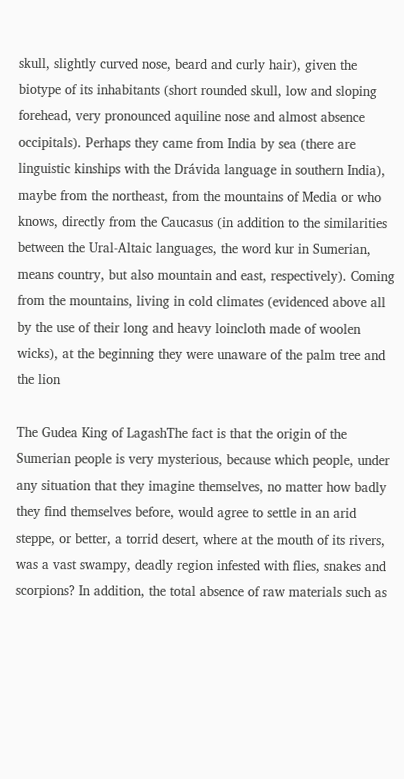skull, slightly curved nose, beard and curly hair), given the biotype of its inhabitants (short rounded skull, low and sloping forehead, very pronounced aquiline nose and almost absence occipitals). Perhaps they came from India by sea (there are linguistic kinships with the Drávida language in southern India), maybe from the northeast, from the mountains of Media or who knows, directly from the Caucasus (in addition to the similarities between the Ural-Altaic languages, the word kur in Sumerian, means country, but also mountain and east, respectively). Coming from the mountains, living in cold climates (evidenced above all by the use of their long and heavy loincloth made of woolen wicks), at the beginning they were unaware of the palm tree and the lion

The Gudea King of LagashThe fact is that the origin of the Sumerian people is very mysterious, because which people, under any situation that they imagine themselves, no matter how badly they find themselves before, would agree to settle in an arid steppe, or better, a torrid desert, where at the mouth of its rivers, was a vast swampy, deadly region infested with flies, snakes and scorpions? In addition, the total absence of raw materials such as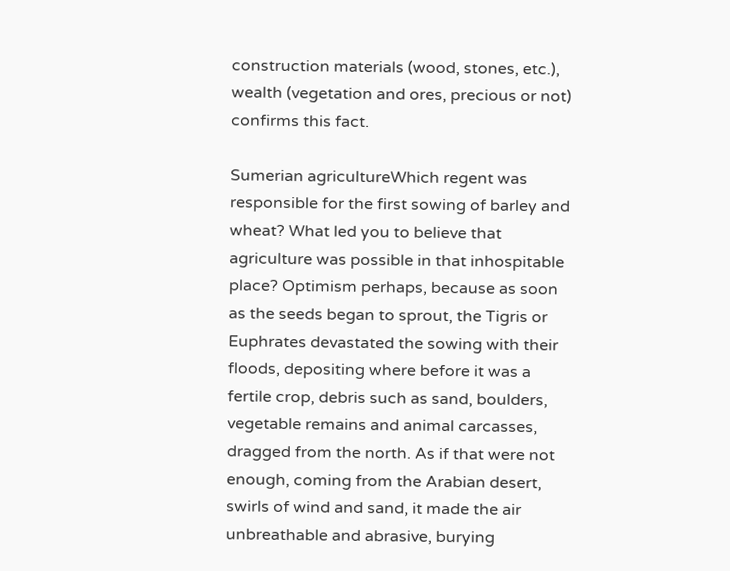construction materials (wood, stones, etc.), wealth (vegetation and ores, precious or not) confirms this fact.

Sumerian agricultureWhich regent was responsible for the first sowing of barley and wheat? What led you to believe that agriculture was possible in that inhospitable place? Optimism perhaps, because as soon as the seeds began to sprout, the Tigris or Euphrates devastated the sowing with their floods, depositing where before it was a fertile crop, debris such as sand, boulders, vegetable remains and animal carcasses, dragged from the north. As if that were not enough, coming from the Arabian desert, swirls of wind and sand, it made the air unbreathable and abrasive, burying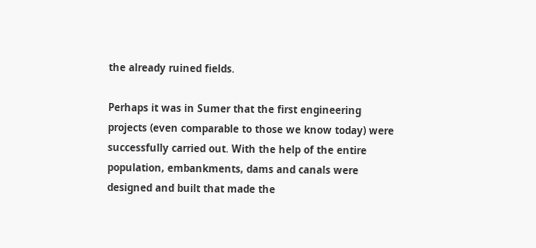the already ruined fields.

Perhaps it was in Sumer that the first engineering projects (even comparable to those we know today) were successfully carried out. With the help of the entire population, embankments, dams and canals were designed and built that made the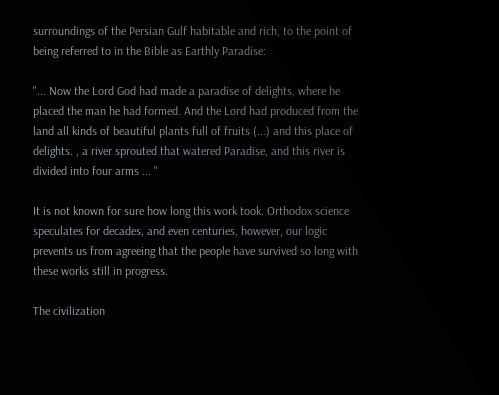surroundings of the Persian Gulf habitable and rich, to the point of being referred to in the Bible as Earthly Paradise:

"... Now the Lord God had made a paradise of delights, where he placed the man he had formed. And the Lord had produced from the land all kinds of beautiful plants full of fruits (...) and this place of delights. , a river sprouted that watered Paradise, and this river is divided into four arms ... "

It is not known for sure how long this work took. Orthodox science speculates for decades, and even centuries, however, our logic prevents us from agreeing that the people have survived so long with these works still in progress.

The civilization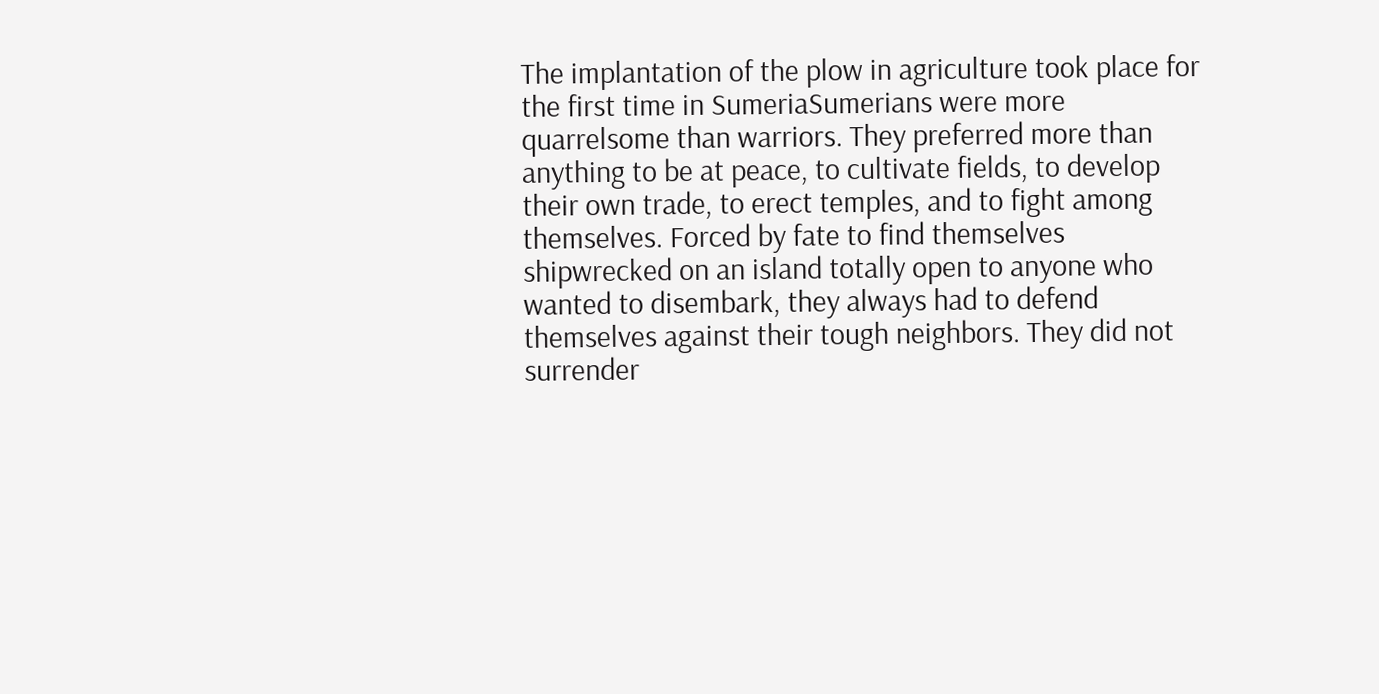The implantation of the plow in agriculture took place for the first time in SumeriaSumerians were more quarrelsome than warriors. They preferred more than anything to be at peace, to cultivate fields, to develop their own trade, to erect temples, and to fight among themselves. Forced by fate to find themselves shipwrecked on an island totally open to anyone who wanted to disembark, they always had to defend themselves against their tough neighbors. They did not surrender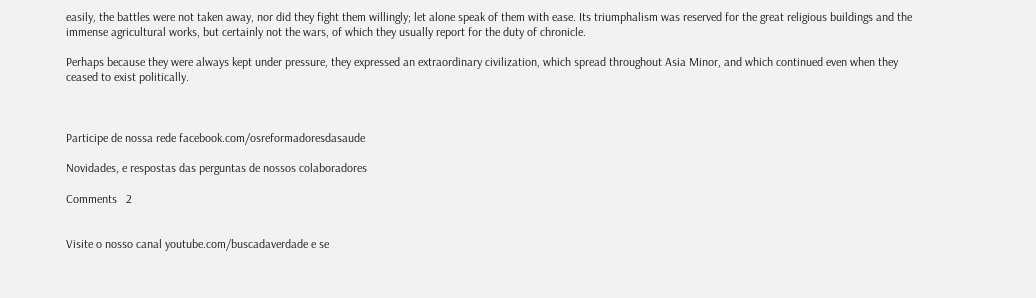easily, the battles were not taken away, nor did they fight them willingly; let alone speak of them with ease. Its triumphalism was reserved for the great religious buildings and the immense agricultural works, but certainly not the wars, of which they usually report for the duty of chronicle.

Perhaps because they were always kept under pressure, they expressed an extraordinary civilization, which spread throughout Asia Minor, and which continued even when they ceased to exist politically.



Participe de nossa rede facebook.com/osreformadoresdasaude

Novidades, e respostas das perguntas de nossos colaboradores

Comments   2


Visite o nosso canal youtube.com/buscadaverdade e se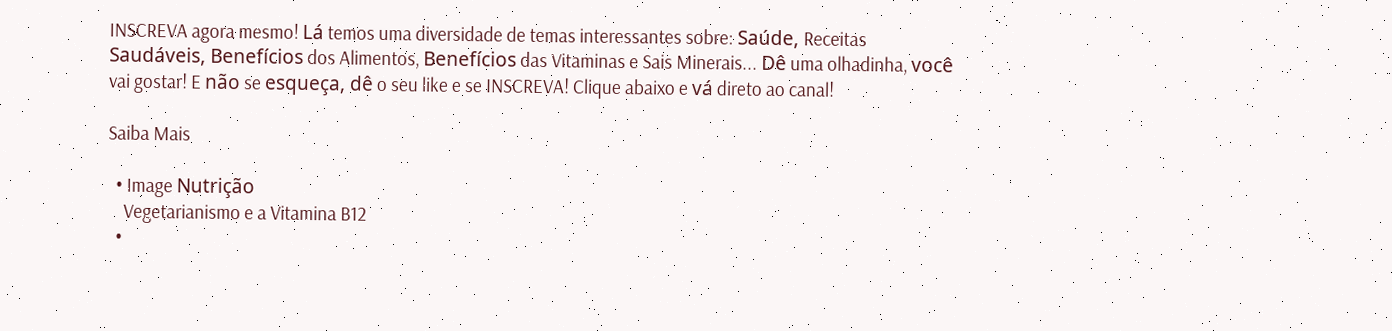INSCREVA agora mesmo! Lá temos uma diversidade de temas interessantes sobre: Saúde, Receitas Saudáveis, Benefícios dos Alimentos, Benefícios das Vitaminas e Sais Minerais... Dê uma olhadinha, você vai gostar! E não se esqueça, dê o seu like e se INSCREVA! Clique abaixo e vá direto ao canal!

Saiba Mais

  • Image Nutrição
    Vegetarianismo e a Vitamina B12
  •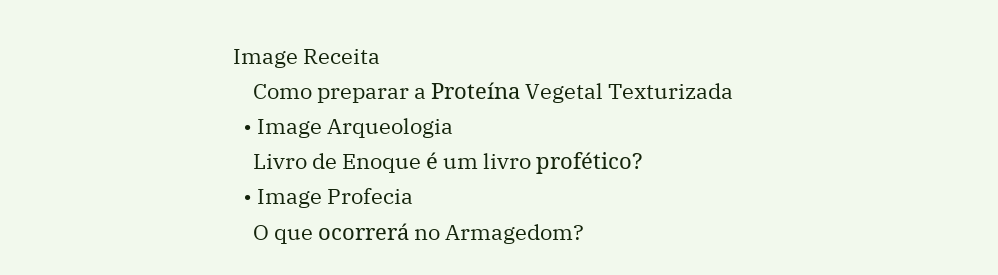Image Receita
    Como preparar a Proteína Vegetal Texturizada
  • Image Arqueologia
    Livro de Enoque é um livro profético?
  • Image Profecia
    O que ocorrerá no Armagedom?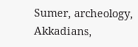Sumer, archeology, Akkadians,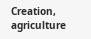Creation, agriculture